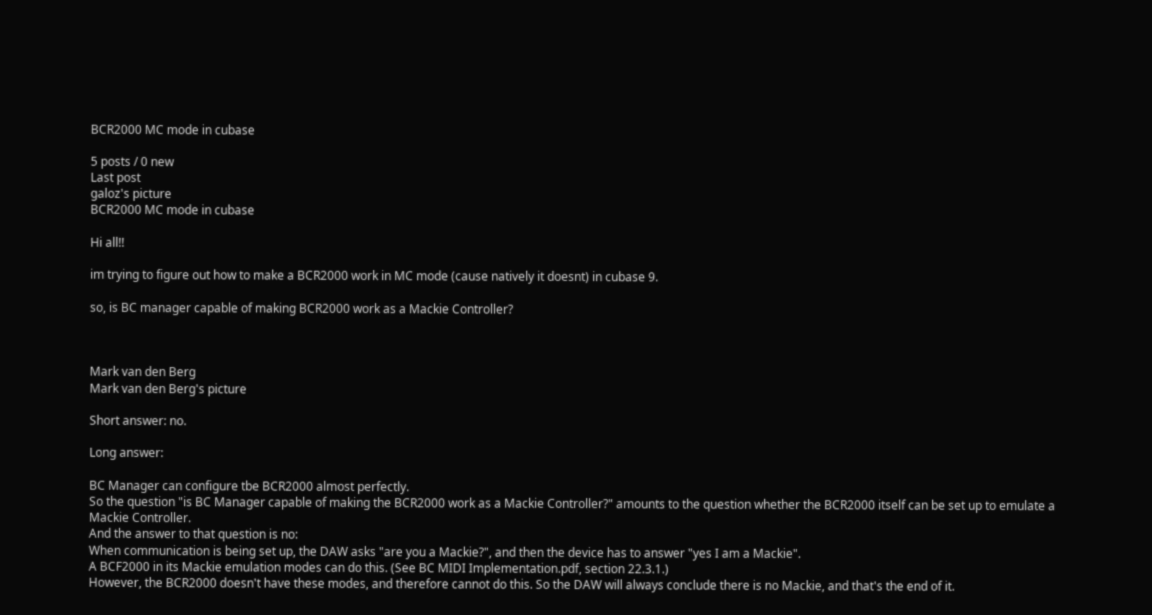BCR2000 MC mode in cubase

5 posts / 0 new
Last post
galoz's picture
BCR2000 MC mode in cubase

Hi all!!

im trying to figure out how to make a BCR2000 work in MC mode (cause natively it doesnt) in cubase 9.

so, is BC manager capable of making BCR2000 work as a Mackie Controller?



Mark van den Berg
Mark van den Berg's picture

Short answer: no.

Long answer:

BC Manager can configure tbe BCR2000 almost perfectly.
So the question "is BC Manager capable of making the BCR2000 work as a Mackie Controller?" amounts to the question whether the BCR2000 itself can be set up to emulate a Mackie Controller.
And the answer to that question is no:
When communication is being set up, the DAW asks "are you a Mackie?", and then the device has to answer "yes I am a Mackie".
A BCF2000 in its Mackie emulation modes can do this. (See BC MIDI Implementation.pdf, section 22.3.1.)
However, the BCR2000 doesn't have these modes, and therefore cannot do this. So the DAW will always conclude there is no Mackie, and that's the end of it.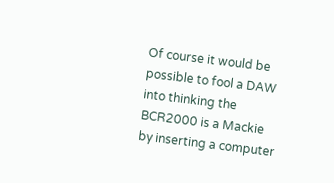Of course it would be possible to fool a DAW into thinking the BCR2000 is a Mackie by inserting a computer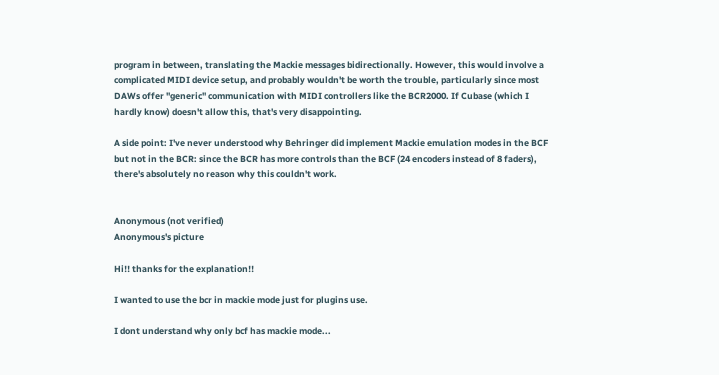program in between, translating the Mackie messages bidirectionally. However, this would involve a complicated MIDI device setup, and probably wouldn't be worth the trouble, particularly since most DAWs offer "generic" communication with MIDI controllers like the BCR2000. If Cubase (which I hardly know) doesn't allow this, that's very disappointing.

A side point: I've never understood why Behringer did implement Mackie emulation modes in the BCF but not in the BCR: since the BCR has more controls than the BCF (24 encoders instead of 8 faders), there's absolutely no reason why this couldn't work.


Anonymous (not verified)
Anonymous's picture

Hi!! thanks for the explanation!!

I wanted to use the bcr in mackie mode just for plugins use.

I dont understand why only bcf has mackie mode...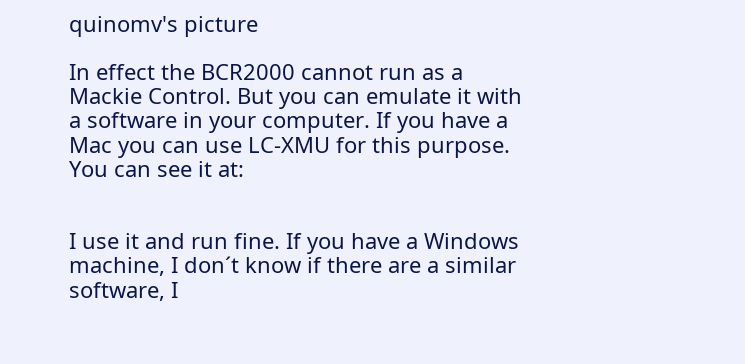quinomv's picture

In effect the BCR2000 cannot run as a Mackie Control. But you can emulate it with a software in your computer. If you have a Mac you can use LC-XMU for this purpose. You can see it at:


I use it and run fine. If you have a Windows machine, I don´t know if there are a similar software, I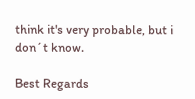think it's very probable, but i don´t know.

Best Regards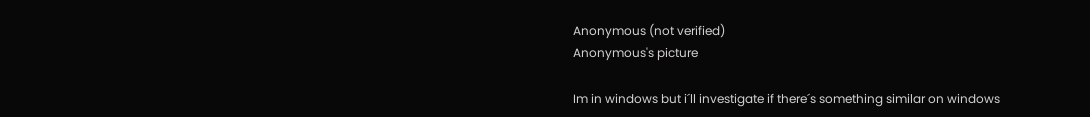Anonymous (not verified)
Anonymous's picture

Im in windows but i´ll investigate if there´s something similar on windows